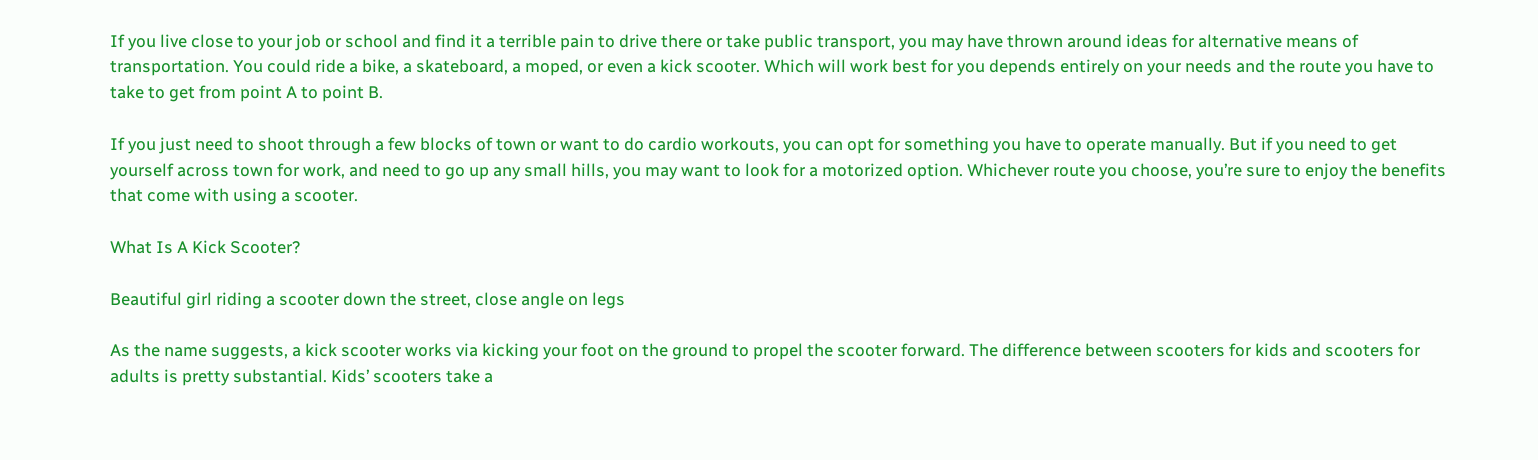If you live close to your job or school and find it a terrible pain to drive there or take public transport, you may have thrown around ideas for alternative means of transportation. You could ride a bike, a skateboard, a moped, or even a kick scooter. Which will work best for you depends entirely on your needs and the route you have to take to get from point A to point B.

If you just need to shoot through a few blocks of town or want to do cardio workouts, you can opt for something you have to operate manually. But if you need to get yourself across town for work, and need to go up any small hills, you may want to look for a motorized option. Whichever route you choose, you’re sure to enjoy the benefits that come with using a scooter.

What Is A Kick Scooter?

Beautiful girl riding a scooter down the street, close angle on legs

As the name suggests, a kick scooter works via kicking your foot on the ground to propel the scooter forward. The difference between scooters for kids and scooters for adults is pretty substantial. Kids’ scooters take a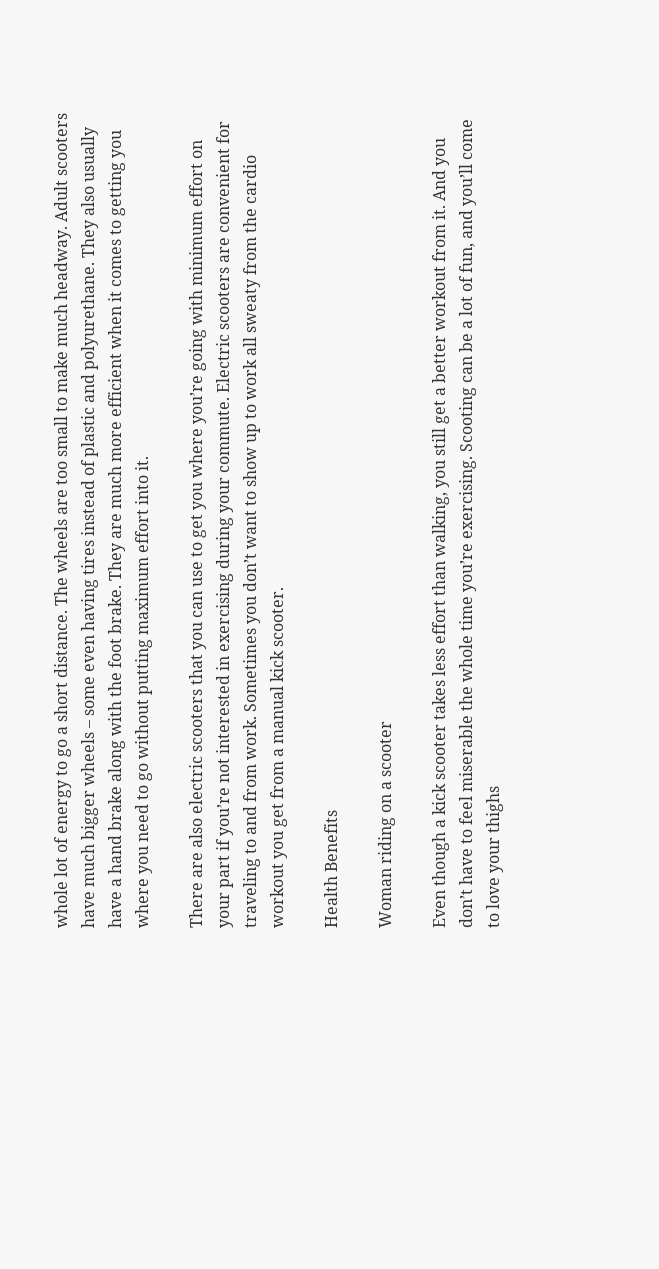whole lot of energy to go a short distance. The wheels are too small to make much headway. Adult scooters have much bigger wheels – some even having tires instead of plastic and polyurethane. They also usually have a hand brake along with the foot brake. They are much more efficient when it comes to getting you where you need to go without putting maximum effort into it.

There are also electric scooters that you can use to get you where you’re going with minimum effort on your part if you’re not interested in exercising during your commute. Electric scooters are convenient for traveling to and from work. Sometimes you don’t want to show up to work all sweaty from the cardio workout you get from a manual kick scooter.

Health Benefits

Woman riding on a scooter

Even though a kick scooter takes less effort than walking, you still get a better workout from it. And you don’t have to feel miserable the whole time you’re exercising. Scooting can be a lot of fun, and you’ll come to love your thighs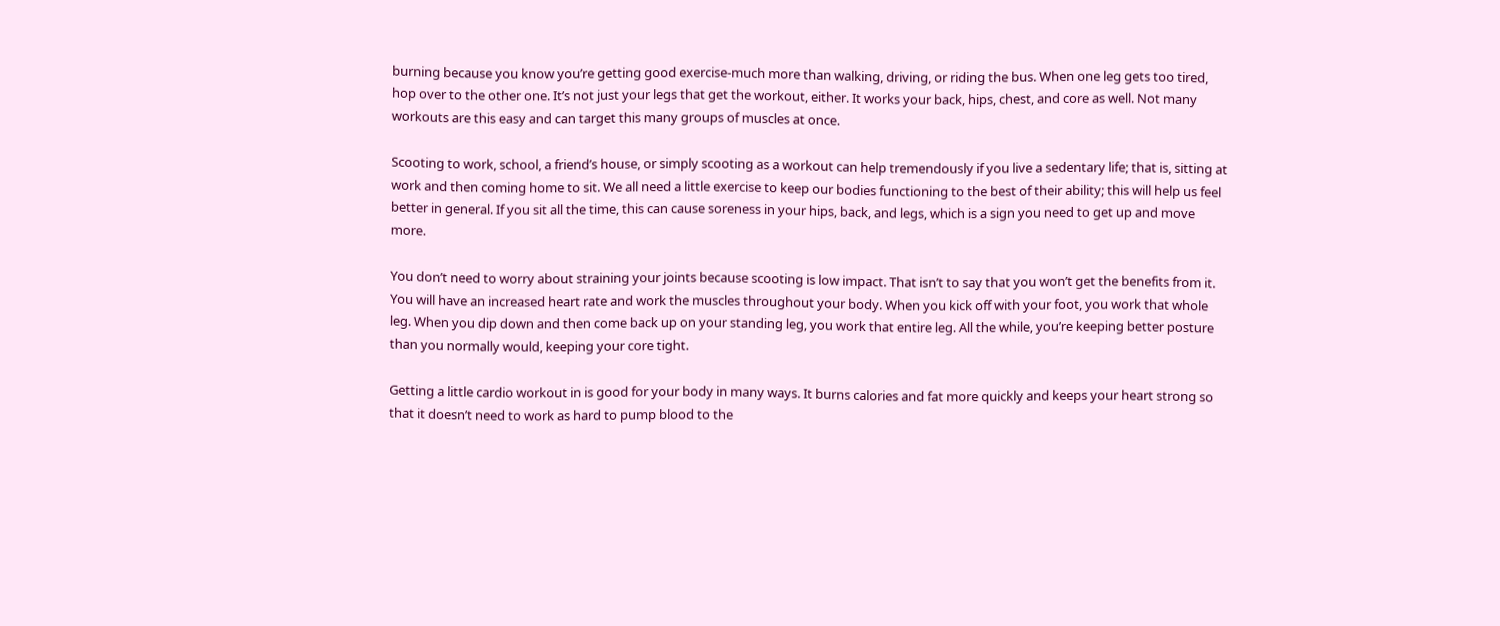burning because you know you’re getting good exercise-much more than walking, driving, or riding the bus. When one leg gets too tired, hop over to the other one. It’s not just your legs that get the workout, either. It works your back, hips, chest, and core as well. Not many workouts are this easy and can target this many groups of muscles at once.

Scooting to work, school, a friend’s house, or simply scooting as a workout can help tremendously if you live a sedentary life; that is, sitting at work and then coming home to sit. We all need a little exercise to keep our bodies functioning to the best of their ability; this will help us feel better in general. If you sit all the time, this can cause soreness in your hips, back, and legs, which is a sign you need to get up and move more.

You don’t need to worry about straining your joints because scooting is low impact. That isn’t to say that you won’t get the benefits from it. You will have an increased heart rate and work the muscles throughout your body. When you kick off with your foot, you work that whole leg. When you dip down and then come back up on your standing leg, you work that entire leg. All the while, you’re keeping better posture than you normally would, keeping your core tight.

Getting a little cardio workout in is good for your body in many ways. It burns calories and fat more quickly and keeps your heart strong so that it doesn’t need to work as hard to pump blood to the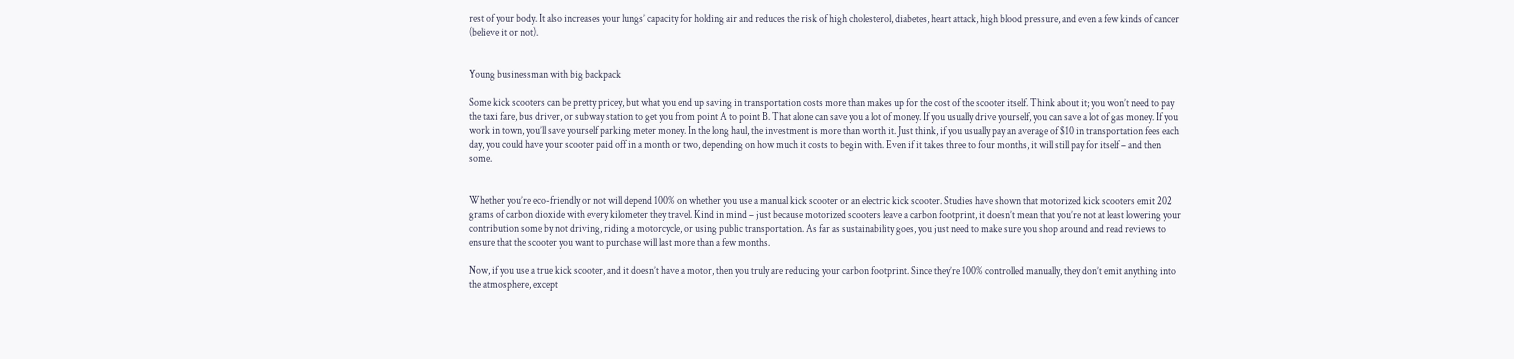rest of your body. It also increases your lungs’ capacity for holding air and reduces the risk of high cholesterol, diabetes, heart attack, high blood pressure, and even a few kinds of cancer (believe it or not).


Young businessman with big backpack

Some kick scooters can be pretty pricey, but what you end up saving in transportation costs more than makes up for the cost of the scooter itself. Think about it; you won’t need to pay the taxi fare, bus driver, or subway station to get you from point A to point B. That alone can save you a lot of money. If you usually drive yourself, you can save a lot of gas money. If you work in town, you’ll save yourself parking meter money. In the long haul, the investment is more than worth it. Just think, if you usually pay an average of $10 in transportation fees each day, you could have your scooter paid off in a month or two, depending on how much it costs to begin with. Even if it takes three to four months, it will still pay for itself – and then some.


Whether you’re eco-friendly or not will depend 100% on whether you use a manual kick scooter or an electric kick scooter. Studies have shown that motorized kick scooters emit 202 grams of carbon dioxide with every kilometer they travel. Kind in mind – just because motorized scooters leave a carbon footprint, it doesn’t mean that you’re not at least lowering your contribution some by not driving, riding a motorcycle, or using public transportation. As far as sustainability goes, you just need to make sure you shop around and read reviews to ensure that the scooter you want to purchase will last more than a few months.

Now, if you use a true kick scooter, and it doesn’t have a motor, then you truly are reducing your carbon footprint. Since they’re 100% controlled manually, they don’t emit anything into the atmosphere, except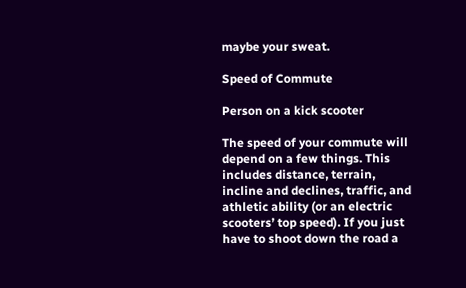maybe your sweat.

Speed of Commute

Person on a kick scooter

The speed of your commute will depend on a few things. This includes distance, terrain, incline and declines, traffic, and athletic ability (or an electric scooters’ top speed). If you just have to shoot down the road a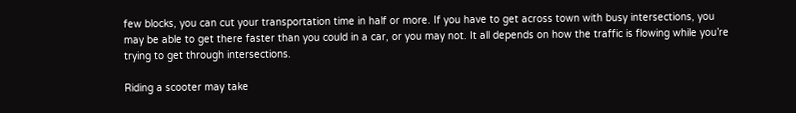few blocks, you can cut your transportation time in half or more. If you have to get across town with busy intersections, you may be able to get there faster than you could in a car, or you may not. It all depends on how the traffic is flowing while you’re trying to get through intersections.

Riding a scooter may take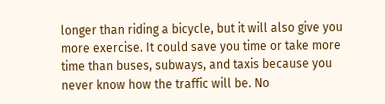longer than riding a bicycle, but it will also give you more exercise. It could save you time or take more time than buses, subways, and taxis because you never know how the traffic will be. No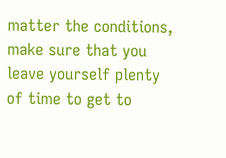matter the conditions, make sure that you leave yourself plenty of time to get to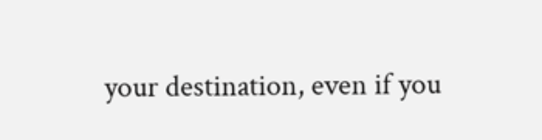your destination, even if you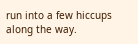run into a few hiccups along the way.